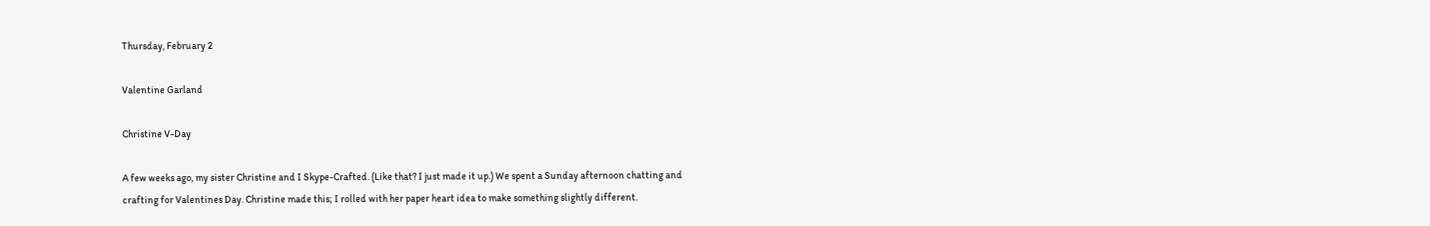Thursday, February 2

Valentine Garland

Christine V-Day

A few weeks ago, my sister Christine and I Skype-Crafted. (Like that? I just made it up.) We spent a Sunday afternoon chatting and crafting for Valentines Day. Christine made this; I rolled with her paper heart idea to make something slightly different.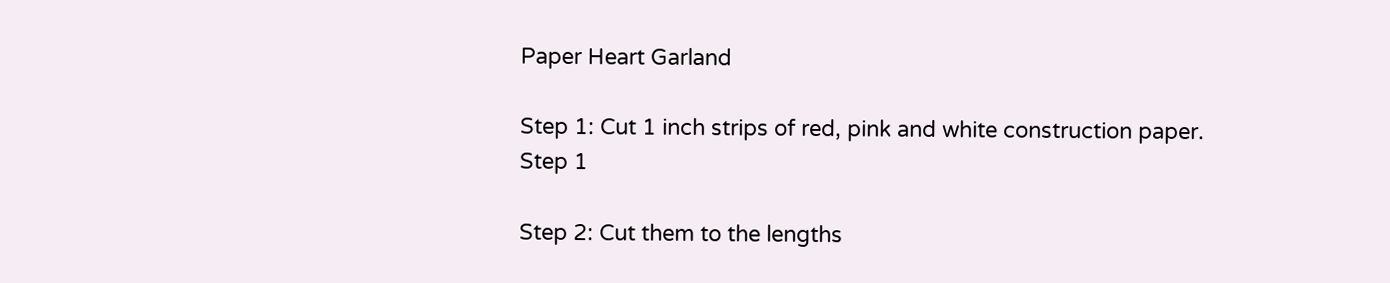Paper Heart Garland

Step 1: Cut 1 inch strips of red, pink and white construction paper.
Step 1

Step 2: Cut them to the lengths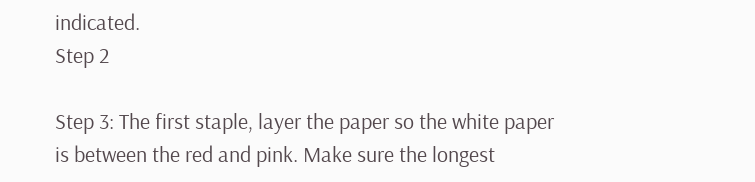indicated.
Step 2

Step 3: The first staple, layer the paper so the white paper is between the red and pink. Make sure the longest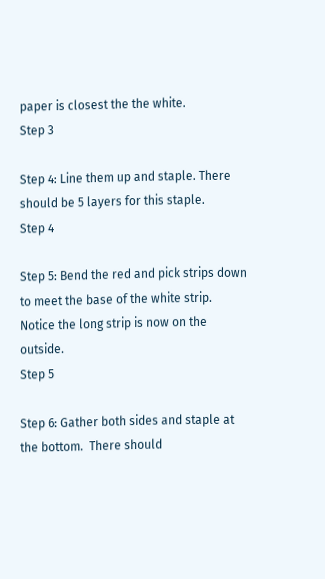paper is closest the the white.
Step 3

Step 4: Line them up and staple. There should be 5 layers for this staple.
Step 4

Step 5: Bend the red and pick strips down to meet the base of the white strip. Notice the long strip is now on the outside.
Step 5

Step 6: Gather both sides and staple at the bottom.  There should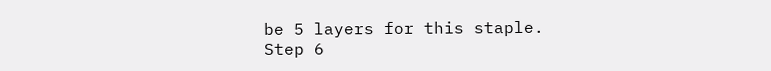be 5 layers for this staple.
Step 6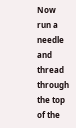Now run a needle and thread through the top of the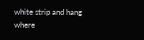white strip and hang where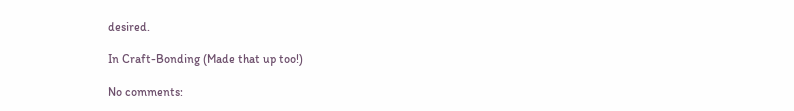desired.

In Craft-Bonding (Made that up too!)

No comments: